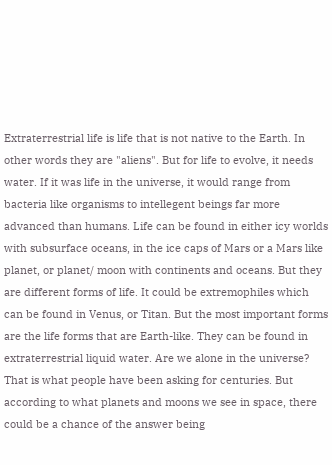Extraterrestrial life is life that is not native to the Earth. In other words they are "aliens". But for life to evolve, it needs water. If it was life in the universe, it would range from bacteria like organisms to intellegent beings far more advanced than humans. Life can be found in either icy worlds with subsurface oceans, in the ice caps of Mars or a Mars like planet, or planet/ moon with continents and oceans. But they are different forms of life. It could be extremophiles which can be found in Venus, or Titan. But the most important forms are the life forms that are Earth-like. They can be found in extraterrestrial liquid water. Are we alone in the universe? That is what people have been asking for centuries. But according to what planets and moons we see in space, there could be a chance of the answer being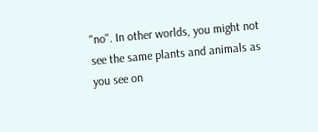"no". In other worlds, you might not see the same plants and animals as you see on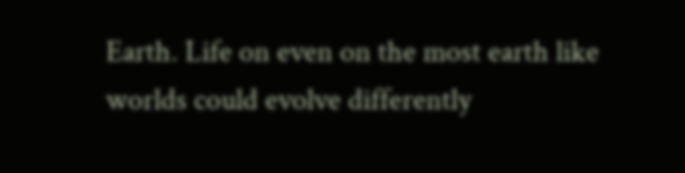Earth. Life on even on the most earth like worlds could evolve differently